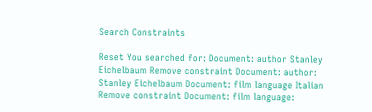Search Constraints

Reset You searched for: Document: author Stanley Eichelbaum Remove constraint Document: author: Stanley Eichelbaum Document: film language Italian Remove constraint Document: film language: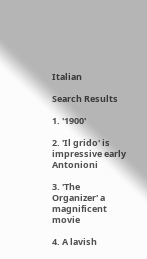Italian

Search Results

1. '1900'

2. 'Il grido' is impressive early Antonioni

3. 'The Organizer' a magnificent movie

4. A lavish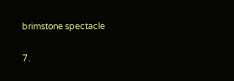brimstone spectacle

7.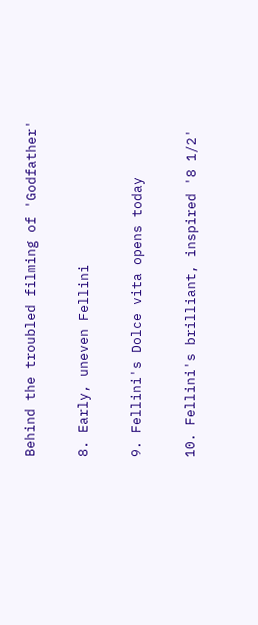Behind the troubled filming of 'Godfather'

8. Early, uneven Fellini

9. Fellini's Dolce vita opens today

10. Fellini's brilliant, inspired '8 1/2'